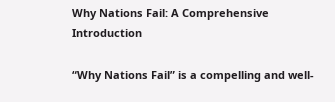Why Nations Fail: A Comprehensive Introduction

“Why Nations Fail” is a compelling and well-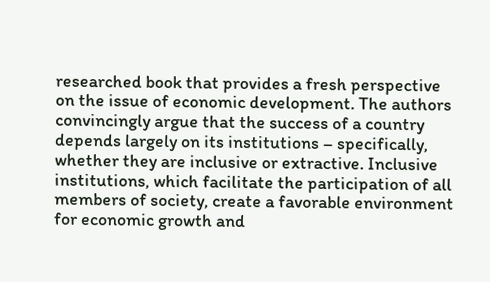researched book that provides a fresh perspective on the issue of economic development. The authors convincingly argue that the success of a country depends largely on its institutions – specifically, whether they are inclusive or extractive. Inclusive institutions, which facilitate the participation of all members of society, create a favorable environment for economic growth and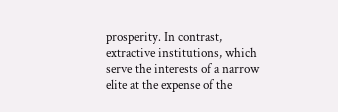prosperity. In contrast, extractive institutions, which serve the interests of a narrow elite at the expense of the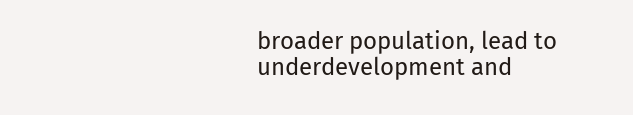broader population, lead to underdevelopment and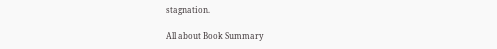stagnation.

All about Book Summary